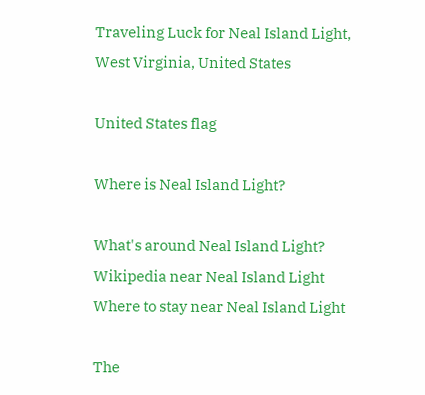Traveling Luck for Neal Island Light, West Virginia, United States

United States flag

Where is Neal Island Light?

What's around Neal Island Light?
Wikipedia near Neal Island Light
Where to stay near Neal Island Light

The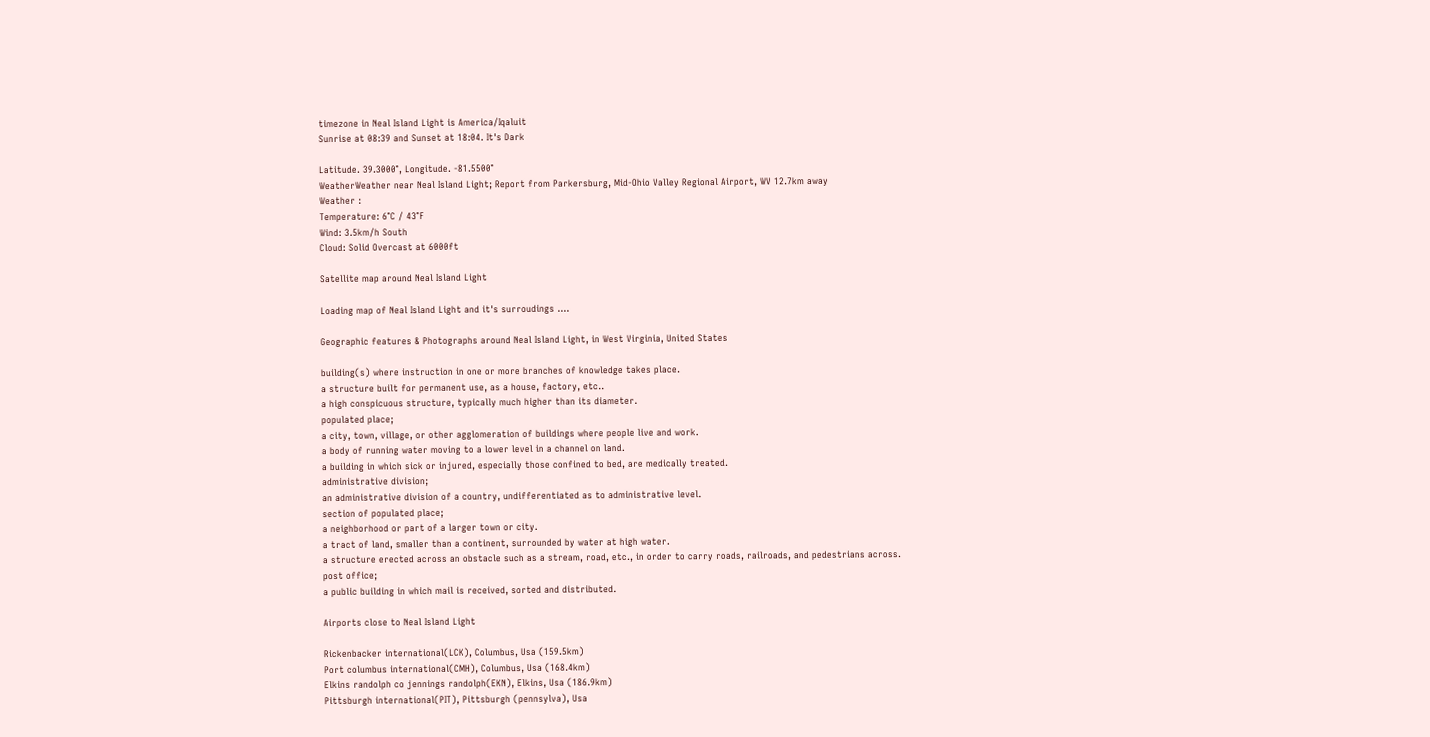timezone in Neal Island Light is America/Iqaluit
Sunrise at 08:39 and Sunset at 18:04. It's Dark

Latitude. 39.3000°, Longitude. -81.5500°
WeatherWeather near Neal Island Light; Report from Parkersburg, Mid-Ohio Valley Regional Airport, WV 12.7km away
Weather :
Temperature: 6°C / 43°F
Wind: 3.5km/h South
Cloud: Solid Overcast at 6000ft

Satellite map around Neal Island Light

Loading map of Neal Island Light and it's surroudings ....

Geographic features & Photographs around Neal Island Light, in West Virginia, United States

building(s) where instruction in one or more branches of knowledge takes place.
a structure built for permanent use, as a house, factory, etc..
a high conspicuous structure, typically much higher than its diameter.
populated place;
a city, town, village, or other agglomeration of buildings where people live and work.
a body of running water moving to a lower level in a channel on land.
a building in which sick or injured, especially those confined to bed, are medically treated.
administrative division;
an administrative division of a country, undifferentiated as to administrative level.
section of populated place;
a neighborhood or part of a larger town or city.
a tract of land, smaller than a continent, surrounded by water at high water.
a structure erected across an obstacle such as a stream, road, etc., in order to carry roads, railroads, and pedestrians across.
post office;
a public building in which mail is received, sorted and distributed.

Airports close to Neal Island Light

Rickenbacker international(LCK), Columbus, Usa (159.5km)
Port columbus international(CMH), Columbus, Usa (168.4km)
Elkins randolph co jennings randolph(EKN), Elkins, Usa (186.9km)
Pittsburgh international(PIT), Pittsburgh (pennsylva), Usa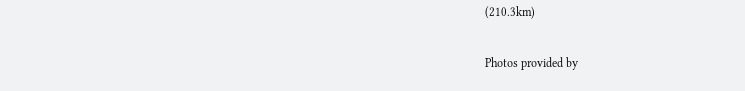(210.3km)

Photos provided by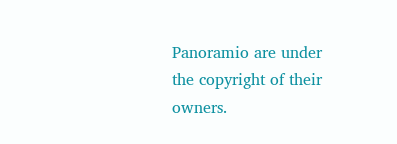Panoramio are under the copyright of their owners.